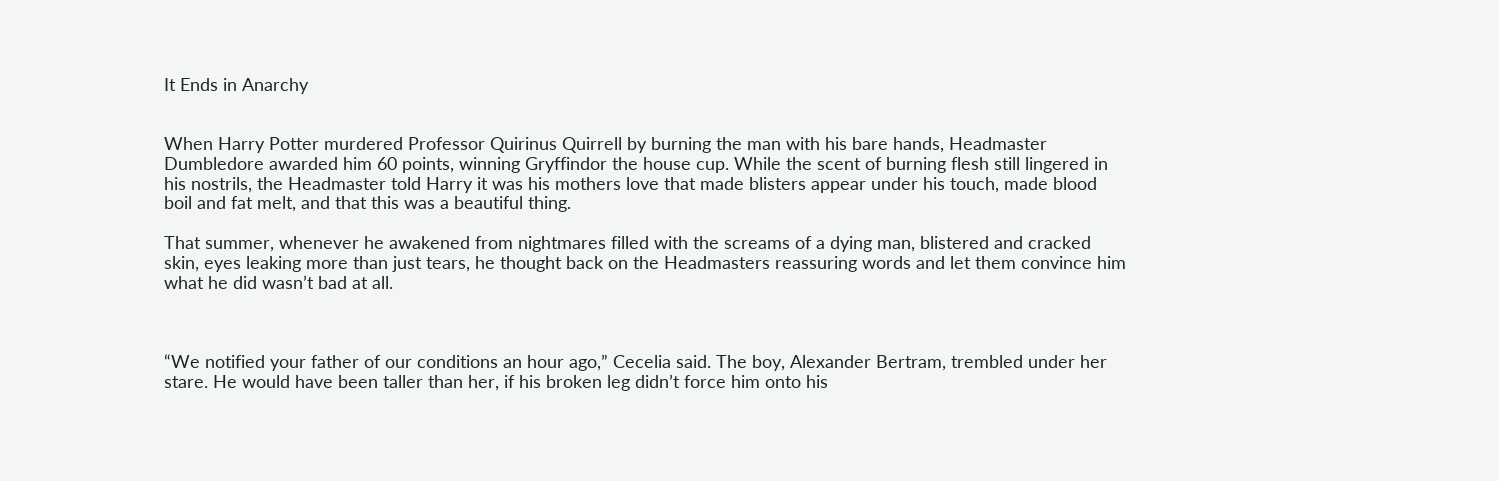It Ends in Anarchy


When Harry Potter murdered Professor Quirinus Quirrell by burning the man with his bare hands, Headmaster Dumbledore awarded him 60 points, winning Gryffindor the house cup. While the scent of burning flesh still lingered in his nostrils, the Headmaster told Harry it was his mothers love that made blisters appear under his touch, made blood boil and fat melt, and that this was a beautiful thing.

That summer, whenever he awakened from nightmares filled with the screams of a dying man, blistered and cracked skin, eyes leaking more than just tears, he thought back on the Headmasters reassuring words and let them convince him what he did wasn’t bad at all.



“We notified your father of our conditions an hour ago,” Cecelia said. The boy, Alexander Bertram, trembled under her stare. He would have been taller than her, if his broken leg didn’t force him onto his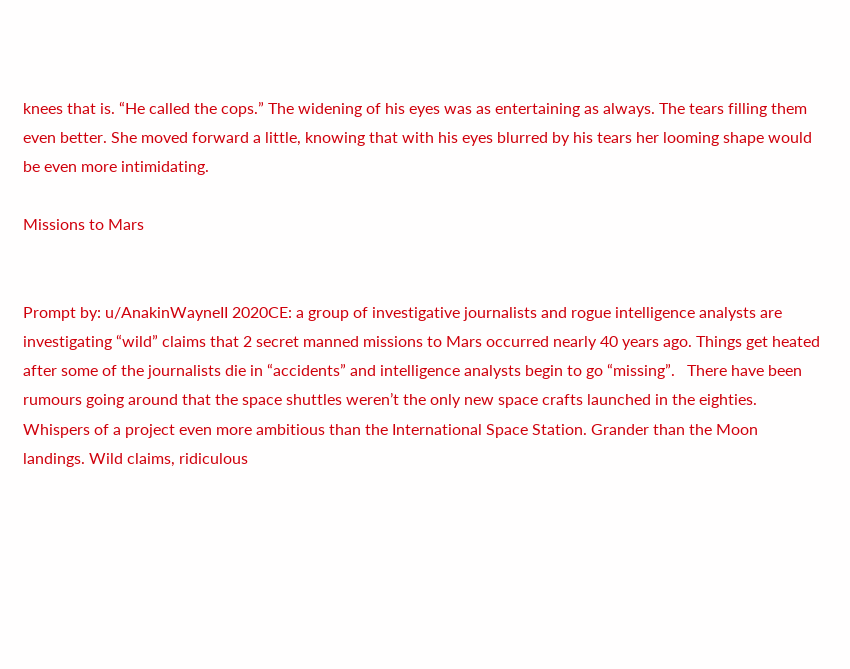knees that is. “He called the cops.” The widening of his eyes was as entertaining as always. The tears filling them even better. She moved forward a little, knowing that with his eyes blurred by his tears her looming shape would be even more intimidating.

Missions to Mars


Prompt by: u/AnakinWayneII 2020CE: a group of investigative journalists and rogue intelligence analysts are investigating “wild” claims that 2 secret manned missions to Mars occurred nearly 40 years ago. Things get heated after some of the journalists die in “accidents” and intelligence analysts begin to go “missing”.   There have been rumours going around that the space shuttles weren’t the only new space crafts launched in the eighties. Whispers of a project even more ambitious than the International Space Station. Grander than the Moon landings. Wild claims, ridiculous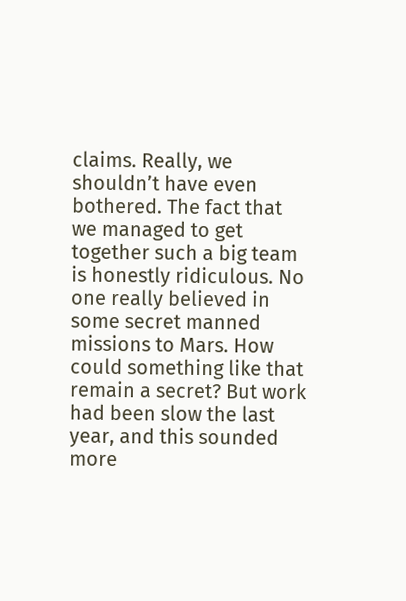claims. Really, we shouldn’t have even bothered. The fact that we managed to get together such a big team is honestly ridiculous. No one really believed in some secret manned missions to Mars. How could something like that remain a secret? But work had been slow the last year, and this sounded more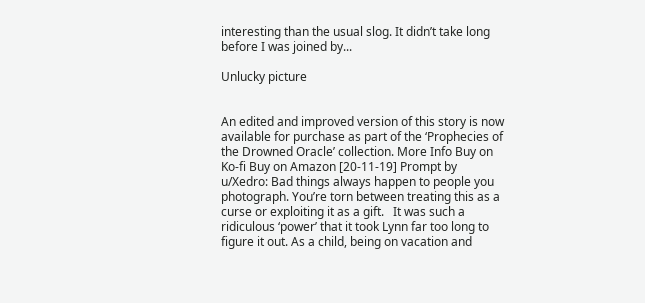interesting than the usual slog. It didn’t take long before I was joined by...

Unlucky picture


An edited and improved version of this story is now available for purchase as part of the ‘Prophecies of the Drowned Oracle’ collection. More Info Buy on Ko-fi Buy on Amazon [20-11-19] Prompt by u/Xedro: Bad things always happen to people you photograph. You’re torn between treating this as a curse or exploiting it as a gift.   It was such a ridiculous ‘power’ that it took Lynn far too long to figure it out. As a child, being on vacation and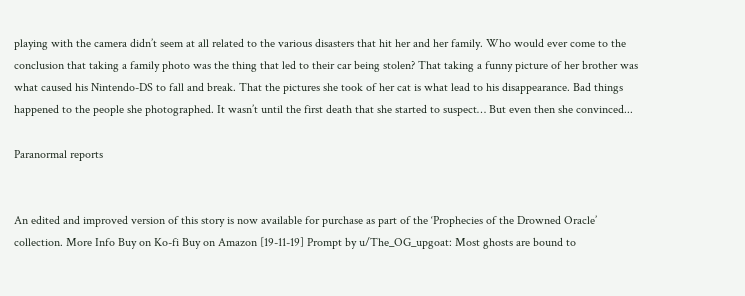playing with the camera didn’t seem at all related to the various disasters that hit her and her family. Who would ever come to the conclusion that taking a family photo was the thing that led to their car being stolen? That taking a funny picture of her brother was what caused his Nintendo-DS to fall and break. That the pictures she took of her cat is what lead to his disappearance. Bad things happened to the people she photographed. It wasn’t until the first death that she started to suspect… But even then she convinced...

Paranormal reports


An edited and improved version of this story is now available for purchase as part of the ‘Prophecies of the Drowned Oracle’ collection. More Info Buy on Ko-fi Buy on Amazon [19-11-19] Prompt by u/The_OG_upgoat: Most ghosts are bound to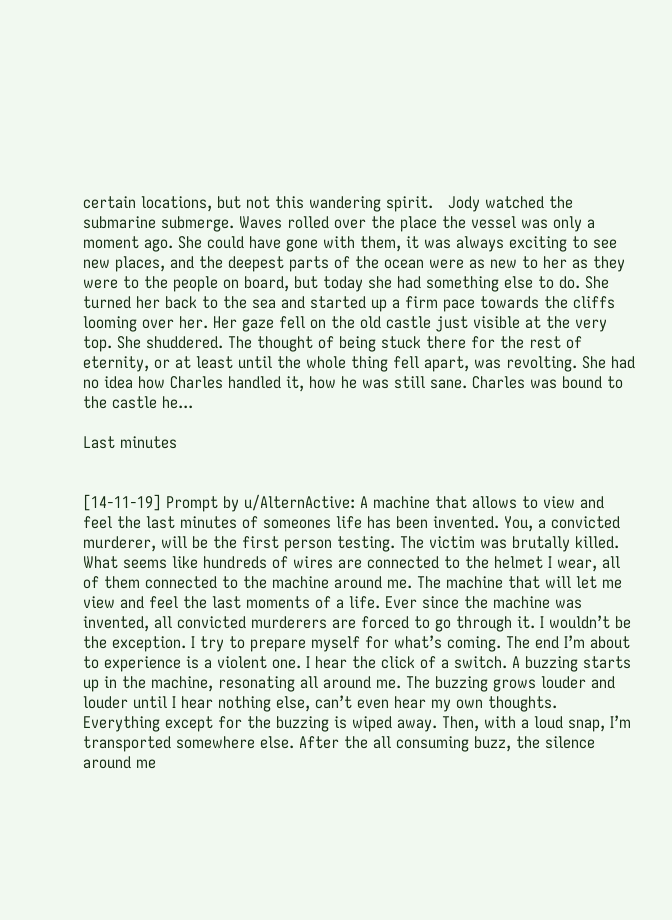certain locations, but not this wandering spirit.   Jody watched the submarine submerge. Waves rolled over the place the vessel was only a moment ago. She could have gone with them, it was always exciting to see new places, and the deepest parts of the ocean were as new to her as they were to the people on board, but today she had something else to do. She turned her back to the sea and started up a firm pace towards the cliffs looming over her. Her gaze fell on the old castle just visible at the very top. She shuddered. The thought of being stuck there for the rest of eternity, or at least until the whole thing fell apart, was revolting. She had no idea how Charles handled it, how he was still sane. Charles was bound to the castle he...

Last minutes


[14-11-19] Prompt by u/AlternActive: A machine that allows to view and feel the last minutes of someones life has been invented. You, a convicted murderer, will be the first person testing. The victim was brutally killed.   What seems like hundreds of wires are connected to the helmet I wear, all of them connected to the machine around me. The machine that will let me view and feel the last moments of a life. Ever since the machine was invented, all convicted murderers are forced to go through it. I wouldn’t be the exception. I try to prepare myself for what’s coming. The end I’m about to experience is a violent one. I hear the click of a switch. A buzzing starts up in the machine, resonating all around me. The buzzing grows louder and louder until I hear nothing else, can’t even hear my own thoughts. Everything except for the buzzing is wiped away. Then, with a loud snap, I’m transported somewhere else. After the all consuming buzz, the silence around me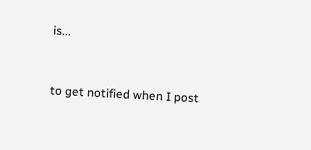is...


to get notified when I post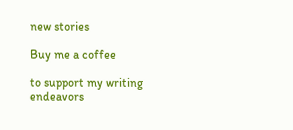new stories

Buy me a coffee

to support my writing endeavors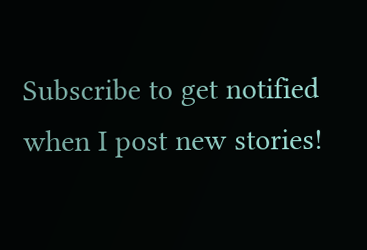Subscribe to get notified when I post new stories!